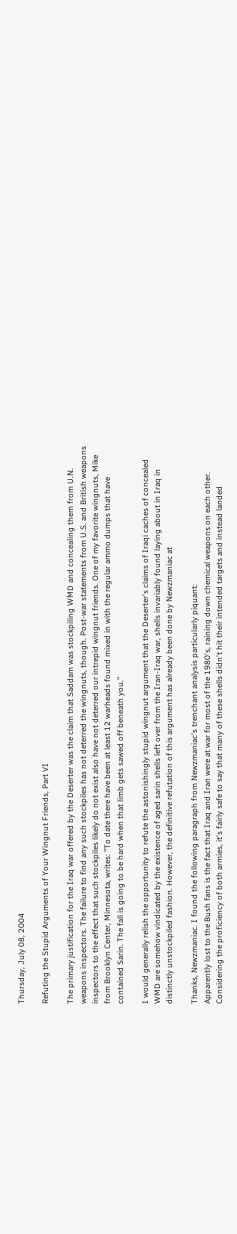Thursday, July 08, 2004

Refuting the Stupid Arguments of Your Wingnut Friends, Part VI

The primary justification for the Iraq war offered by the Deserter was the claim that Saddam was stockpiling WMD and concealing them from U.N. weapons inspectors. The failure to find any such stockpiles has not deterred the wingnuts, though. Post-war statements from U.S. and British weapons inspectors to the effect that such stockpiles likely do not exist also have not deterred our intrepid wingnut friends. One of my favorite wingnuts, Mike from Brooklyn Center, Minnesota, writes: "To date there have been at least 12 warheads found mixed in with the regular ammo dumps that have contained Sarin. The fall is going to be hard when that limb gets sawed off beneath you."

I would generally relish the opportunity to refute the astonishingly stupid wingnut argument that the Deserter's claims of Iraqi caches of concealed WMD are somehow vindicated by the existence of aged sarin shells left over from the Iran-Iraq war, shells invariably found laying about in Iraq in distinctly unstockpiled fashion. However, the definitive refutation of this argument has already been done by Newzmaniac at

Thanks, Newzmaniac. I found the following paragraph from Newzmaniac's trenchant analysis particularly piquant:
Apparently lost to the Bush fans is the fact that Iraq and Iran were at war for most of the 1980's, raining down chemical weapons on each other. Considering the proficiency of both armies, it's fairly safe to say that many of these shells didn't hit their intended targets and instead landed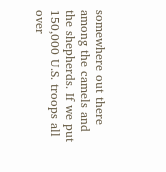somewhere out there among the camels and the shepherds. If we put 150,000 U.S. troops all over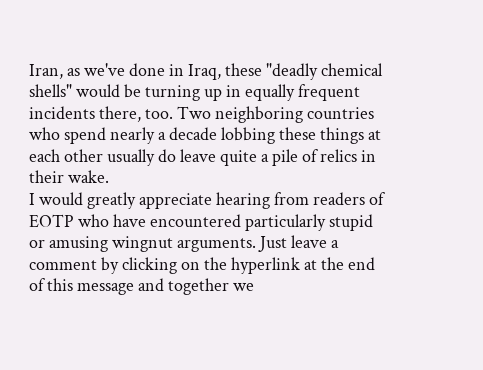Iran, as we've done in Iraq, these "deadly chemical shells" would be turning up in equally frequent incidents there, too. Two neighboring countries who spend nearly a decade lobbing these things at each other usually do leave quite a pile of relics in their wake.
I would greatly appreciate hearing from readers of EOTP who have encountered particularly stupid or amusing wingnut arguments. Just leave a comment by clicking on the hyperlink at the end of this message and together we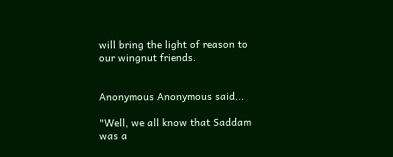will bring the light of reason to our wingnut friends.


Anonymous Anonymous said...

"Well, we all know that Saddam was a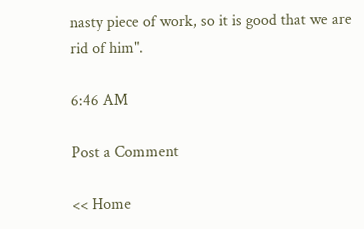nasty piece of work, so it is good that we are rid of him".

6:46 AM

Post a Comment

<< Home